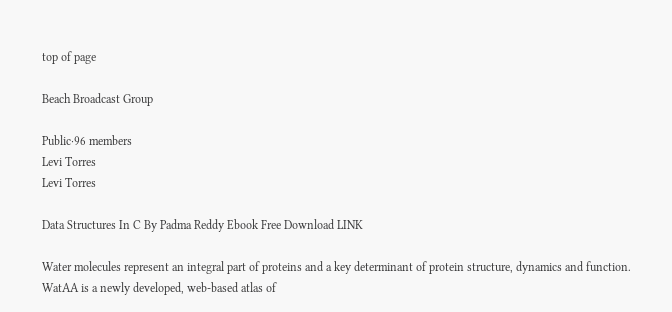top of page

Beach Broadcast Group

Public·96 members
Levi Torres
Levi Torres

Data Structures In C By Padma Reddy Ebook Free Download LINK

Water molecules represent an integral part of proteins and a key determinant of protein structure, dynamics and function. WatAA is a newly developed, web-based atlas of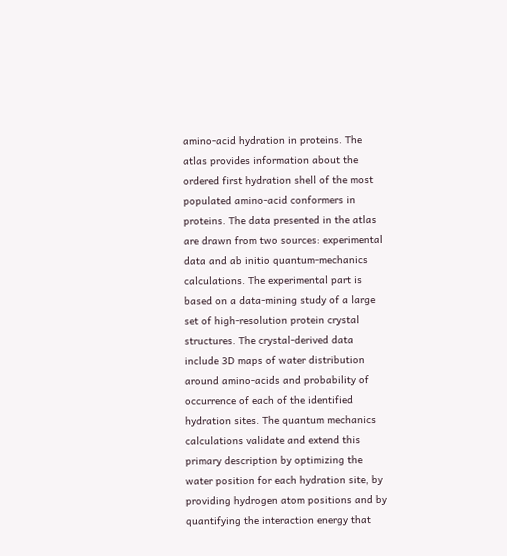amino-acid hydration in proteins. The atlas provides information about the ordered first hydration shell of the most populated amino-acid conformers in proteins. The data presented in the atlas are drawn from two sources: experimental data and ab initio quantum-mechanics calculations. The experimental part is based on a data-mining study of a large set of high-resolution protein crystal structures. The crystal-derived data include 3D maps of water distribution around amino-acids and probability of occurrence of each of the identified hydration sites. The quantum mechanics calculations validate and extend this primary description by optimizing the water position for each hydration site, by providing hydrogen atom positions and by quantifying the interaction energy that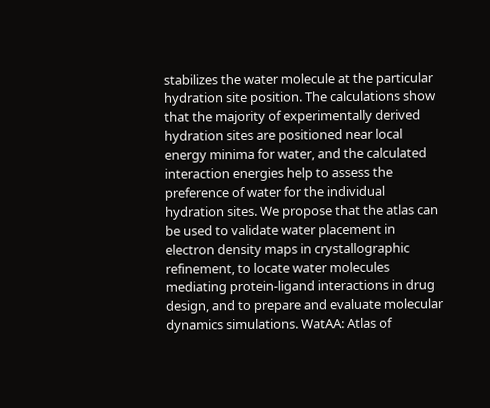stabilizes the water molecule at the particular hydration site position. The calculations show that the majority of experimentally derived hydration sites are positioned near local energy minima for water, and the calculated interaction energies help to assess the preference of water for the individual hydration sites. We propose that the atlas can be used to validate water placement in electron density maps in crystallographic refinement, to locate water molecules mediating protein-ligand interactions in drug design, and to prepare and evaluate molecular dynamics simulations. WatAA: Atlas of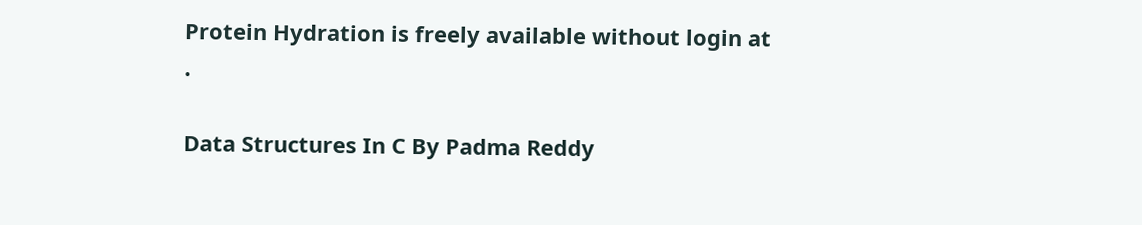Protein Hydration is freely available without login at .

Data Structures In C By Padma Reddy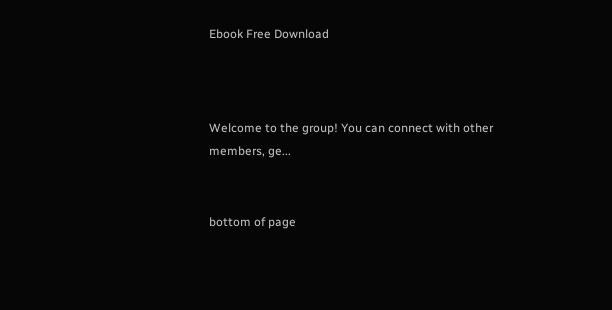Ebook Free Download



Welcome to the group! You can connect with other members, ge...


bottom of page